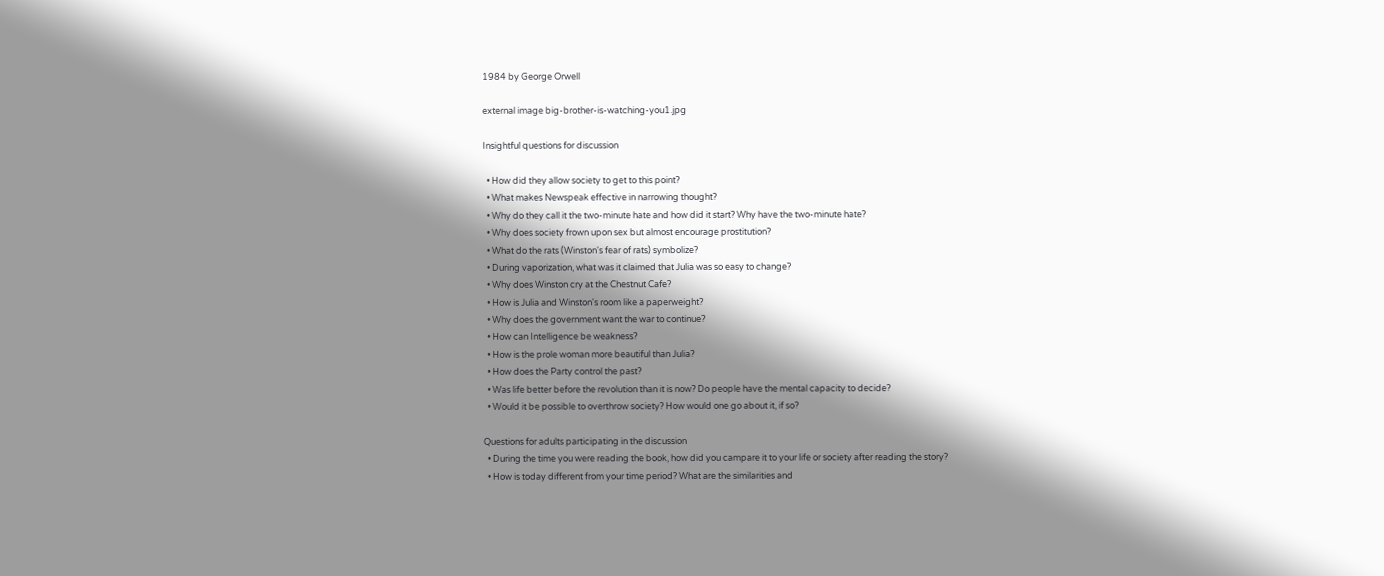1984 by George Orwell

external image big-brother-is-watching-you1.jpg

Insightful questions for discussion

  • How did they allow society to get to this point?
  • What makes Newspeak effective in narrowing thought?
  • Why do they call it the two-minute hate and how did it start? Why have the two-minute hate?
  • Why does society frown upon sex but almost encourage prostitution?
  • What do the rats (Winston's fear of rats) symbolize?
  • During vaporization, what was it claimed that Julia was so easy to change?
  • Why does Winston cry at the Chestnut Cafe?
  • How is Julia and Winston's room like a paperweight?
  • Why does the government want the war to continue?
  • How can Intelligence be weakness?
  • How is the prole woman more beautiful than Julia?
  • How does the Party control the past?
  • Was life better before the revolution than it is now? Do people have the mental capacity to decide?
  • Would it be possible to overthrow society? How would one go about it, if so?

Questions for adults participating in the discussion
  • During the time you were reading the book, how did you campare it to your life or society after reading the story?
  • How is today different from your time period? What are the similarities and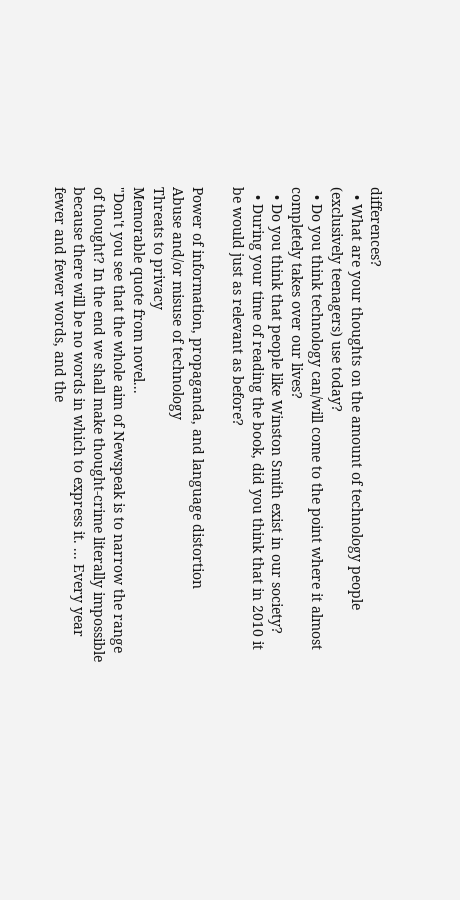differences?
  • What are your thoughts on the amount of technology people (exclusively teenagers) use today?
  • Do you think technology can/will come to the point where it almost completely takes over our lives?
  • Do you think that people like Winston Smith exist in our society?
  • During your time of reading the book, did you think that in 2010 it be would just as relevant as before?

Power of information, propaganda, and language distortion
Abuse and/or misuse of technology
Threats to privacy
Memorable quote from novel...
"Don't you see that the whole aim of Newspeak is to narrow the range of thought? In the end we shall make thought-crime literally impossible because there will be no words in which to express it. ... Every year fewer and fewer words, and the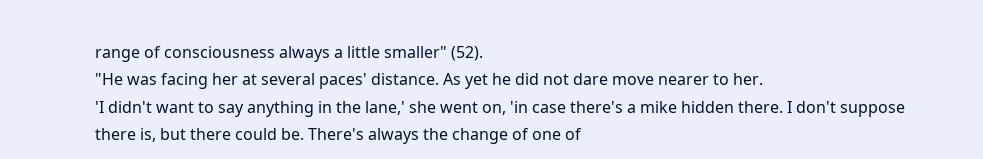range of consciousness always a little smaller" (52).
"He was facing her at several paces' distance. As yet he did not dare move nearer to her.
'I didn't want to say anything in the lane,' she went on, 'in case there's a mike hidden there. I don't suppose there is, but there could be. There's always the change of one of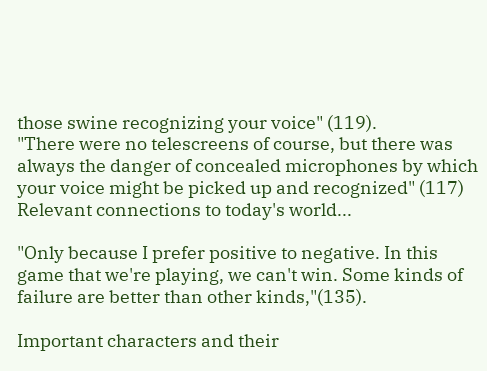those swine recognizing your voice" (119).
"There were no telescreens of course, but there was always the danger of concealed microphones by which your voice might be picked up and recognized" (117)
Relevant connections to today's world...

"Only because I prefer positive to negative. In this game that we're playing, we can't win. Some kinds of failure are better than other kinds,"(135).

Important characters and their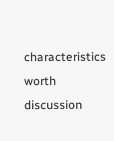characteristics worth discussion